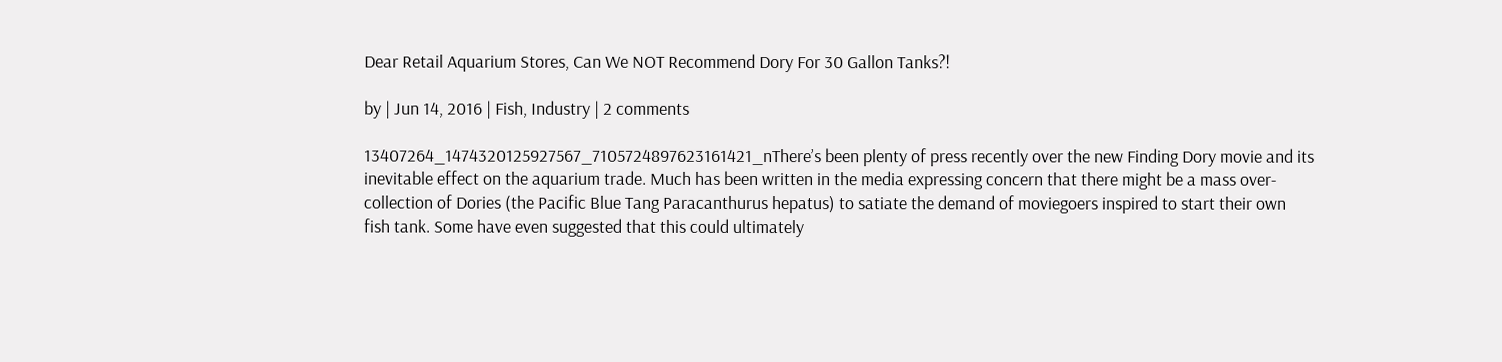Dear Retail Aquarium Stores, Can We NOT Recommend Dory For 30 Gallon Tanks?!

by | Jun 14, 2016 | Fish, Industry | 2 comments

13407264_1474320125927567_7105724897623161421_nThere’s been plenty of press recently over the new Finding Dory movie and its inevitable effect on the aquarium trade. Much has been written in the media expressing concern that there might be a mass over-collection of Dories (the Pacific Blue Tang Paracanthurus hepatus) to satiate the demand of moviegoers inspired to start their own fish tank. Some have even suggested that this could ultimately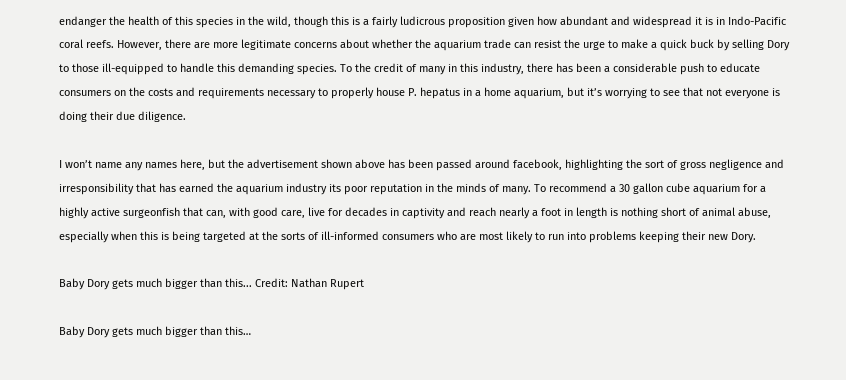endanger the health of this species in the wild, though this is a fairly ludicrous proposition given how abundant and widespread it is in Indo-Pacific coral reefs. However, there are more legitimate concerns about whether the aquarium trade can resist the urge to make a quick buck by selling Dory to those ill-equipped to handle this demanding species. To the credit of many in this industry, there has been a considerable push to educate consumers on the costs and requirements necessary to properly house P. hepatus in a home aquarium, but it’s worrying to see that not everyone is doing their due diligence.

I won’t name any names here, but the advertisement shown above has been passed around facebook, highlighting the sort of gross negligence and irresponsibility that has earned the aquarium industry its poor reputation in the minds of many. To recommend a 30 gallon cube aquarium for a highly active surgeonfish that can, with good care, live for decades in captivity and reach nearly a foot in length is nothing short of animal abuse, especially when this is being targeted at the sorts of ill-informed consumers who are most likely to run into problems keeping their new Dory.

Baby Dory gets much bigger than this... Credit: Nathan Rupert

Baby Dory gets much bigger than this…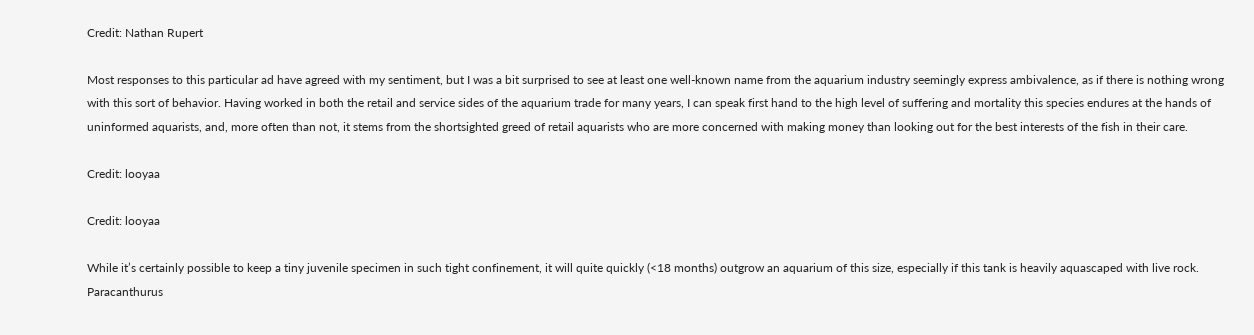Credit: Nathan Rupert

Most responses to this particular ad have agreed with my sentiment, but I was a bit surprised to see at least one well-known name from the aquarium industry seemingly express ambivalence, as if there is nothing wrong with this sort of behavior. Having worked in both the retail and service sides of the aquarium trade for many years, I can speak first hand to the high level of suffering and mortality this species endures at the hands of uninformed aquarists, and, more often than not, it stems from the shortsighted greed of retail aquarists who are more concerned with making money than looking out for the best interests of the fish in their care.

Credit: looyaa

Credit: looyaa

While it’s certainly possible to keep a tiny juvenile specimen in such tight confinement, it will quite quickly (<18 months) outgrow an aquarium of this size, especially if this tank is heavily aquascaped with live rock. Paracanthurus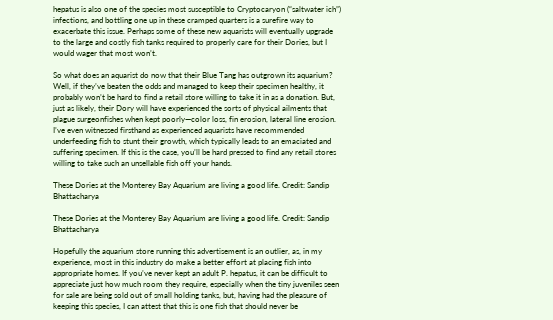hepatus is also one of the species most susceptible to Cryptocaryon (“saltwater ich”) infections, and bottling one up in these cramped quarters is a surefire way to exacerbate this issue. Perhaps some of these new aquarists will eventually upgrade to the large and costly fish tanks required to properly care for their Dories, but I would wager that most won’t.

So what does an aquarist do now that their Blue Tang has outgrown its aquarium? Well, if they’ve beaten the odds and managed to keep their specimen healthy, it probably won’t be hard to find a retail store willing to take it in as a donation. But, just as likely, their Dory will have experienced the sorts of physical ailments that plague surgeonfishes when kept poorly—color loss, fin erosion, lateral line erosion. I’ve even witnessed firsthand as experienced aquarists have recommended underfeeding fish to stunt their growth, which typically leads to an emaciated and suffering specimen. If this is the case, you’ll be hard pressed to find any retail stores willing to take such an unsellable fish off your hands.

These Dories at the Monterey Bay Aquarium are living a good life. Credit: Sandip Bhattacharya

These Dories at the Monterey Bay Aquarium are living a good life. Credit: Sandip Bhattacharya

Hopefully the aquarium store running this advertisement is an outlier, as, in my experience, most in this industry do make a better effort at placing fish into appropriate homes. If you’ve never kept an adult P. hepatus, it can be difficult to appreciate just how much room they require, especially when the tiny juveniles seen for sale are being sold out of small holding tanks, but, having had the pleasure of keeping this species, I can attest that this is one fish that should never be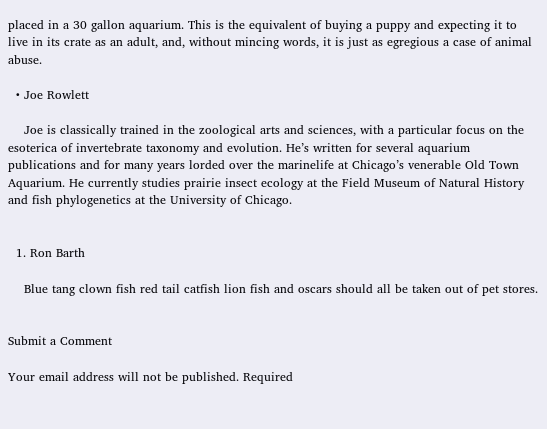placed in a 30 gallon aquarium. This is the equivalent of buying a puppy and expecting it to live in its crate as an adult, and, without mincing words, it is just as egregious a case of animal abuse.

  • Joe Rowlett

    Joe is classically trained in the zoological arts and sciences, with a particular focus on the esoterica of invertebrate taxonomy and evolution. He’s written for several aquarium publications and for many years lorded over the marinelife at Chicago’s venerable Old Town Aquarium. He currently studies prairie insect ecology at the Field Museum of Natural History and fish phylogenetics at the University of Chicago.


  1. Ron Barth

    Blue tang clown fish red tail catfish lion fish and oscars should all be taken out of pet stores.


Submit a Comment

Your email address will not be published. Required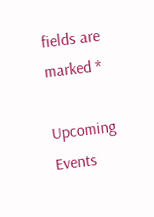fields are marked *

Upcoming Events